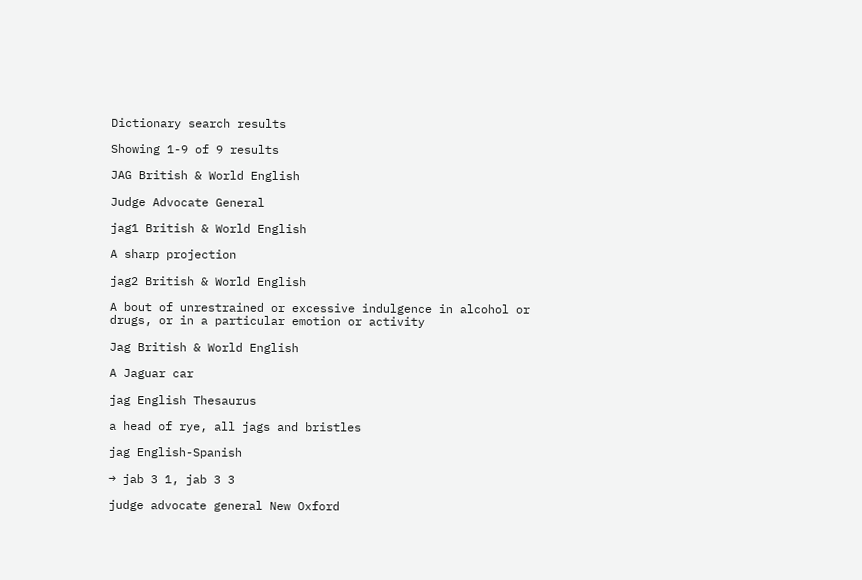Dictionary search results

Showing 1-9 of 9 results

JAG British & World English

Judge Advocate General

jag1 British & World English

A sharp projection

jag2 British & World English

A bout of unrestrained or excessive indulgence in alcohol or drugs, or in a particular emotion or activity

Jag British & World English

A Jaguar car

jag English Thesaurus

a head of rye, all jags and bristles

jag English-Spanish

→ jab 3 1, jab 3 3

judge advocate general New Oxford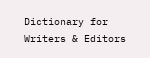Dictionary for Writers & Editors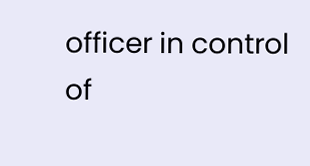officer in control of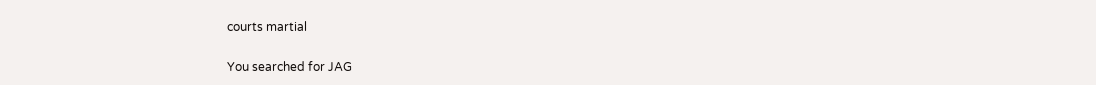courts martial

You searched for JAG